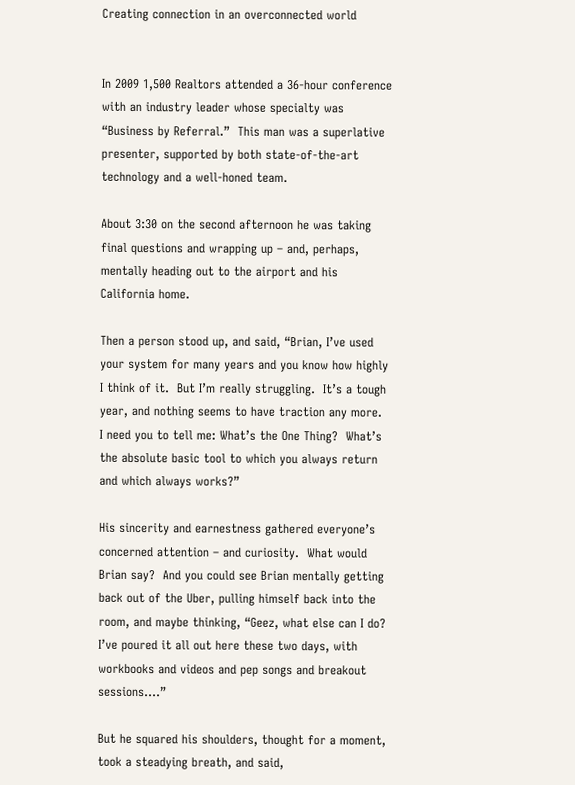Creating connection in an overconnected world


In 2009 1,500 Realtors attended a 36-hour conference with an industry leader whose specialty was “Business by Referral.”  This man was a superlative presenter, supported by both state-of-the-art technology and a well-honed team.

About 3:30 on the second afternoon he was taking final questions and wrapping up – and, perhaps, mentally heading out to the airport and his California home.

Then a person stood up, and said, “Brian, I’ve used your system for many years and you know how highly I think of it.  But I’m really struggling.  It’s a tough year, and nothing seems to have traction any more.  I need you to tell me: What’s the One Thing?  What’s the absolute basic tool to which you always return and which always works?”

His sincerity and earnestness gathered everyone’s concerned attention – and curiosity.  What would Brian say?  And you could see Brian mentally getting back out of the Uber, pulling himself back into the room, and maybe thinking, “Geez, what else can I do?  I’ve poured it all out here these two days, with workbooks and videos and pep songs and breakout sessions….”

But he squared his shoulders, thought for a moment, took a steadying breath, and said,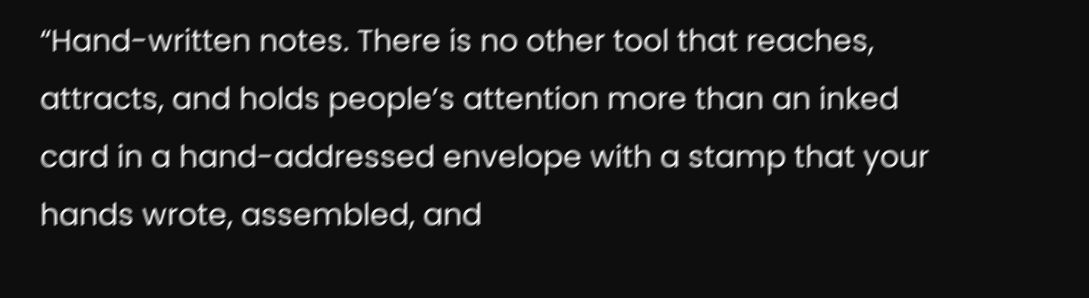“Hand-written notes. There is no other tool that reaches, attracts, and holds people’s attention more than an inked card in a hand-addressed envelope with a stamp that your hands wrote, assembled, and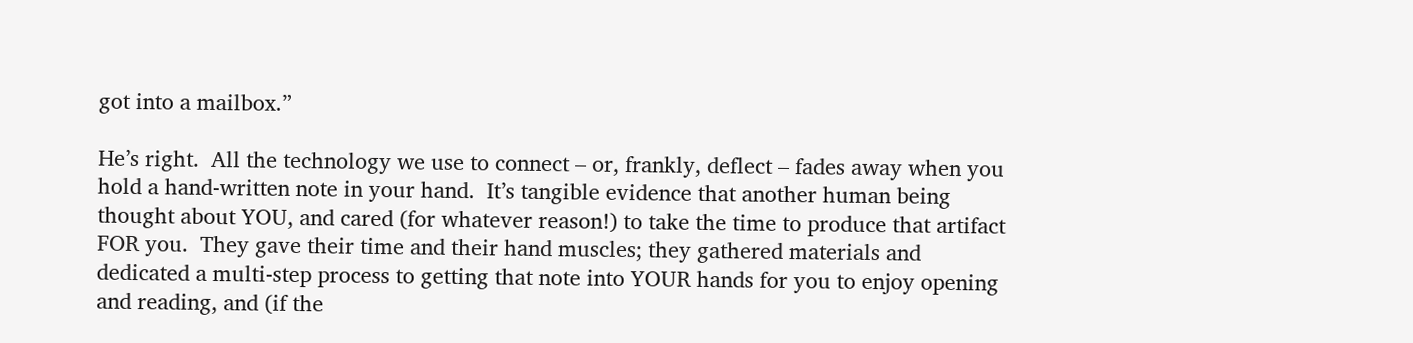got into a mailbox.”

He’s right.  All the technology we use to connect – or, frankly, deflect – fades away when you hold a hand-written note in your hand.  It’s tangible evidence that another human being thought about YOU, and cared (for whatever reason!) to take the time to produce that artifact FOR you.  They gave their time and their hand muscles; they gathered materials and dedicated a multi-step process to getting that note into YOUR hands for you to enjoy opening and reading, and (if the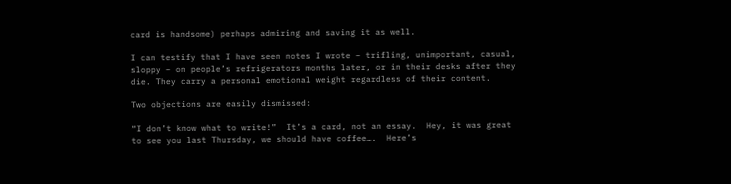card is handsome) perhaps admiring and saving it as well.

I can testify that I have seen notes I wrote – trifling, unimportant, casual, sloppy – on people’s refrigerators months later, or in their desks after they die. They carry a personal emotional weight regardless of their content.

Two objections are easily dismissed:

“I don’t know what to write!”  It’s a card, not an essay.  Hey, it was great to see you last Thursday, we should have coffee….  Here’s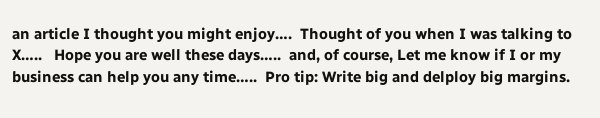an article I thought you might enjoy….  Thought of you when I was talking to X…..   Hope you are well these days…..  and, of course, Let me know if I or my business can help you any time…..  Pro tip: Write big and delploy big margins.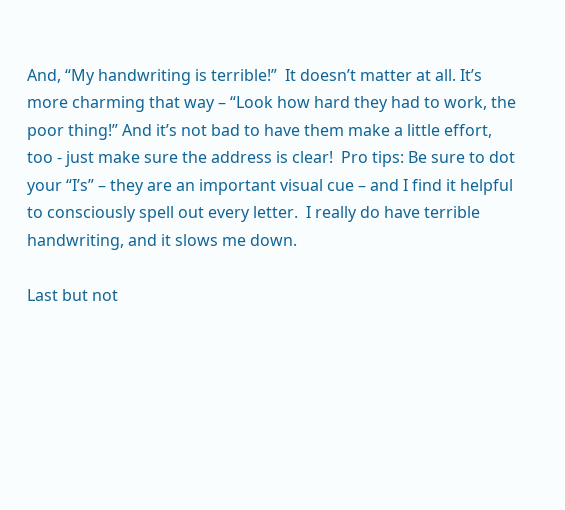And, “My handwriting is terrible!”  It doesn’t matter at all. It’s more charming that way – “Look how hard they had to work, the poor thing!” And it’s not bad to have them make a little effort, too - just make sure the address is clear!  Pro tips: Be sure to dot your “I’s” – they are an important visual cue – and I find it helpful to consciously spell out every letter.  I really do have terrible handwriting, and it slows me down.

Last but not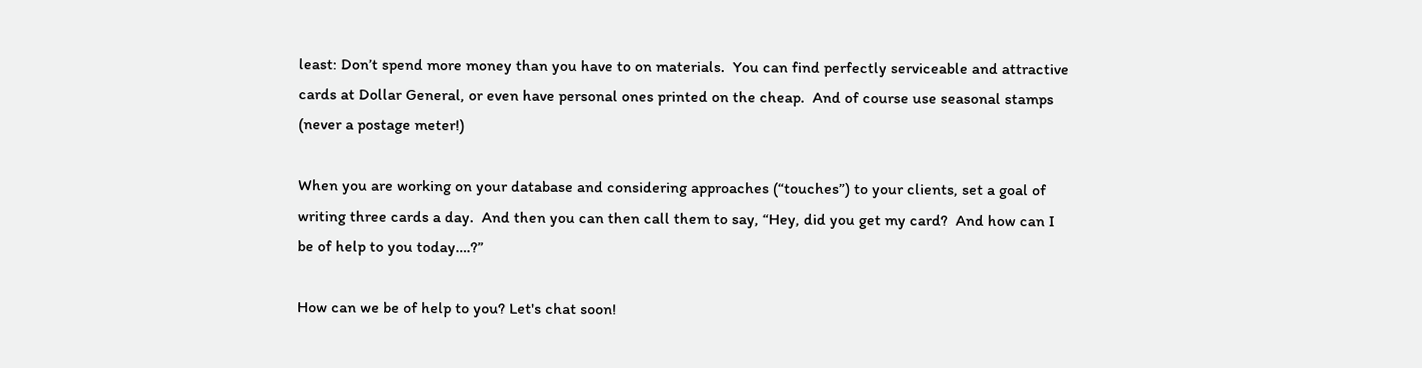least: Don’t spend more money than you have to on materials.  You can find perfectly serviceable and attractive cards at Dollar General, or even have personal ones printed on the cheap.  And of course use seasonal stamps (never a postage meter!)

When you are working on your database and considering approaches (“touches”) to your clients, set a goal of writing three cards a day.  And then you can then call them to say, “Hey, did you get my card?  And how can I be of help to you today….?”

How can we be of help to you? Let's chat soon!